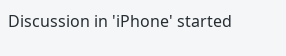Discussion in 'iPhone' started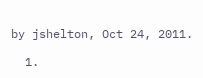by jshelton, Oct 24, 2011.

  1.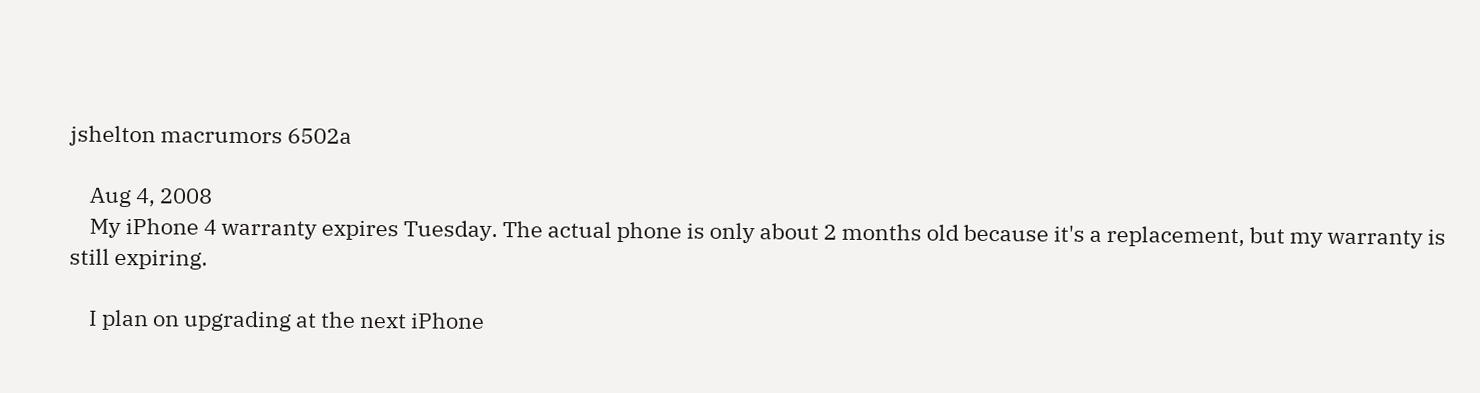jshelton macrumors 6502a

    Aug 4, 2008
    My iPhone 4 warranty expires Tuesday. The actual phone is only about 2 months old because it's a replacement, but my warranty is still expiring.

    I plan on upgrading at the next iPhone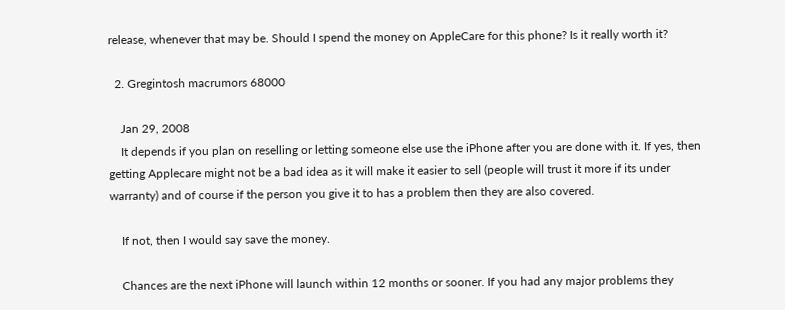release, whenever that may be. Should I spend the money on AppleCare for this phone? Is it really worth it?

  2. Gregintosh macrumors 68000

    Jan 29, 2008
    It depends if you plan on reselling or letting someone else use the iPhone after you are done with it. If yes, then getting Applecare might not be a bad idea as it will make it easier to sell (people will trust it more if its under warranty) and of course if the person you give it to has a problem then they are also covered.

    If not, then I would say save the money.

    Chances are the next iPhone will launch within 12 months or sooner. If you had any major problems they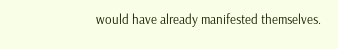would have already manifested themselves.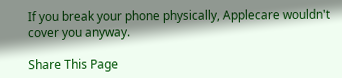If you break your phone physically, Applecare wouldn't cover you anyway.

Share This Page